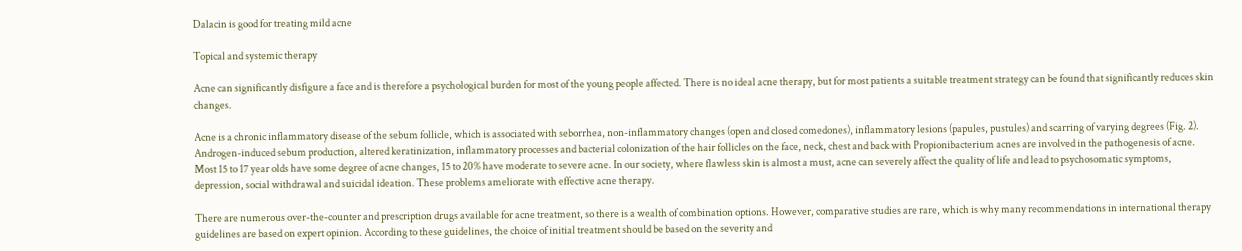Dalacin is good for treating mild acne

Topical and systemic therapy

Acne can significantly disfigure a face and is therefore a psychological burden for most of the young people affected. There is no ideal acne therapy, but for most patients a suitable treatment strategy can be found that significantly reduces skin changes.

Acne is a chronic inflammatory disease of the sebum follicle, which is associated with seborrhea, non-inflammatory changes (open and closed comedones), inflammatory lesions (papules, pustules) and scarring of varying degrees (Fig. 2). Androgen-induced sebum production, altered keratinization, inflammatory processes and bacterial colonization of the hair follicles on the face, neck, chest and back with Propionibacterium acnes are involved in the pathogenesis of acne. Most 15 to 17 year olds have some degree of acne changes, 15 to 20% have moderate to severe acne. In our society, where flawless skin is almost a must, acne can severely affect the quality of life and lead to psychosomatic symptoms, depression, social withdrawal and suicidal ideation. These problems ameliorate with effective acne therapy.

There are numerous over-the-counter and prescription drugs available for acne treatment, so there is a wealth of combination options. However, comparative studies are rare, which is why many recommendations in international therapy guidelines are based on expert opinion. According to these guidelines, the choice of initial treatment should be based on the severity and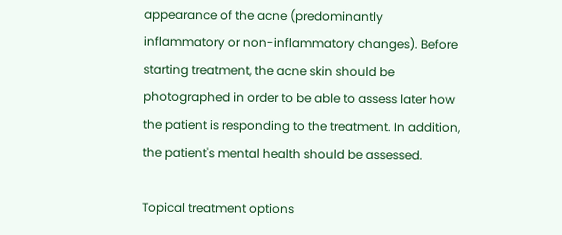appearance of the acne (predominantly inflammatory or non-inflammatory changes). Before starting treatment, the acne skin should be photographed in order to be able to assess later how the patient is responding to the treatment. In addition, the patient's mental health should be assessed.

Topical treatment options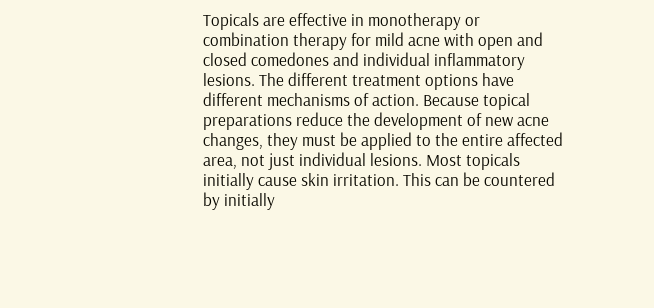Topicals are effective in monotherapy or combination therapy for mild acne with open and closed comedones and individual inflammatory lesions. The different treatment options have different mechanisms of action. Because topical preparations reduce the development of new acne changes, they must be applied to the entire affected area, not just individual lesions. Most topicals initially cause skin irritation. This can be countered by initially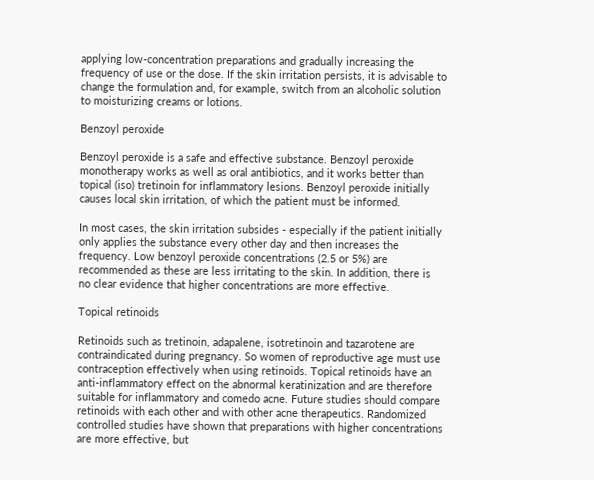applying low-concentration preparations and gradually increasing the frequency of use or the dose. If the skin irritation persists, it is advisable to change the formulation and, for example, switch from an alcoholic solution to moisturizing creams or lotions.

Benzoyl peroxide

Benzoyl peroxide is a safe and effective substance. Benzoyl peroxide monotherapy works as well as oral antibiotics, and it works better than topical (iso) tretinoin for inflammatory lesions. Benzoyl peroxide initially causes local skin irritation, of which the patient must be informed.

In most cases, the skin irritation subsides - especially if the patient initially only applies the substance every other day and then increases the frequency. Low benzoyl peroxide concentrations (2.5 or 5%) are recommended as these are less irritating to the skin. In addition, there is no clear evidence that higher concentrations are more effective.

Topical retinoids

Retinoids such as tretinoin, adapalene, isotretinoin and tazarotene are contraindicated during pregnancy. So women of reproductive age must use contraception effectively when using retinoids. Topical retinoids have an anti-inflammatory effect on the abnormal keratinization and are therefore suitable for inflammatory and comedo acne. Future studies should compare retinoids with each other and with other acne therapeutics. Randomized controlled studies have shown that preparations with higher concentrations are more effective, but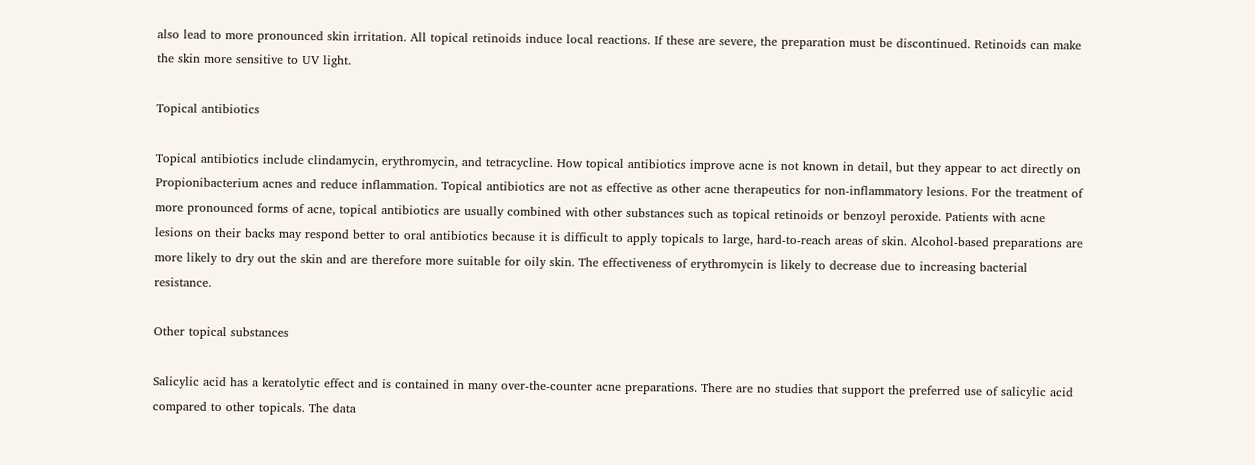also lead to more pronounced skin irritation. All topical retinoids induce local reactions. If these are severe, the preparation must be discontinued. Retinoids can make the skin more sensitive to UV light.

Topical antibiotics

Topical antibiotics include clindamycin, erythromycin, and tetracycline. How topical antibiotics improve acne is not known in detail, but they appear to act directly on Propionibacterium acnes and reduce inflammation. Topical antibiotics are not as effective as other acne therapeutics for non-inflammatory lesions. For the treatment of more pronounced forms of acne, topical antibiotics are usually combined with other substances such as topical retinoids or benzoyl peroxide. Patients with acne lesions on their backs may respond better to oral antibiotics because it is difficult to apply topicals to large, hard-to-reach areas of skin. Alcohol-based preparations are more likely to dry out the skin and are therefore more suitable for oily skin. The effectiveness of erythromycin is likely to decrease due to increasing bacterial resistance.

Other topical substances

Salicylic acid has a keratolytic effect and is contained in many over-the-counter acne preparations. There are no studies that support the preferred use of salicylic acid compared to other topicals. The data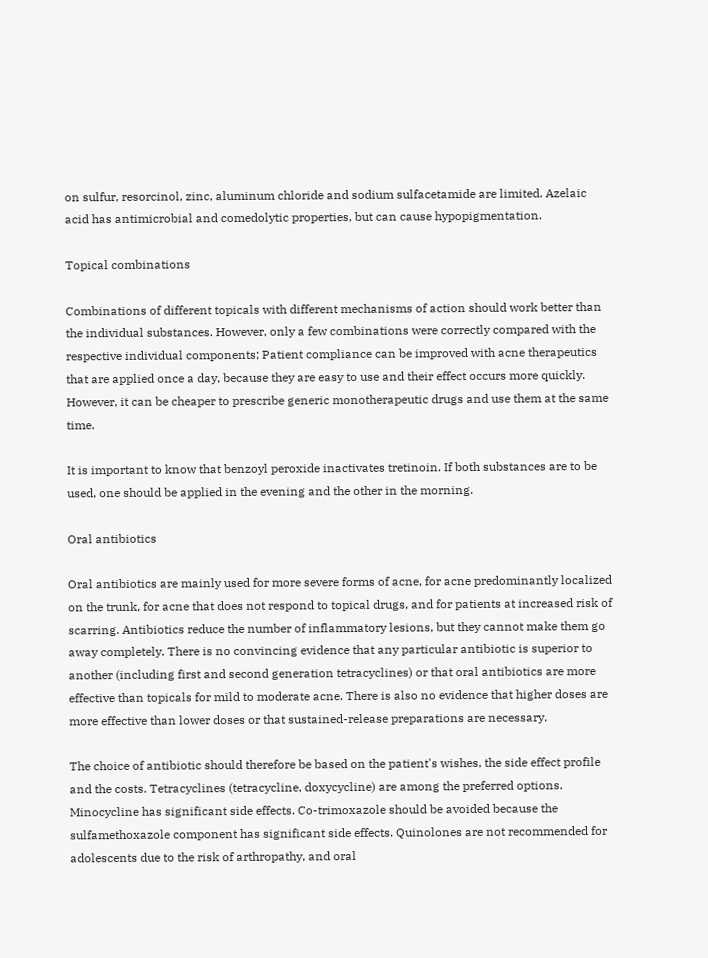on sulfur, resorcinol, zinc, aluminum chloride and sodium sulfacetamide are limited. Azelaic acid has antimicrobial and comedolytic properties, but can cause hypopigmentation.

Topical combinations

Combinations of different topicals with different mechanisms of action should work better than the individual substances. However, only a few combinations were correctly compared with the respective individual components; Patient compliance can be improved with acne therapeutics that are applied once a day, because they are easy to use and their effect occurs more quickly. However, it can be cheaper to prescribe generic monotherapeutic drugs and use them at the same time.

It is important to know that benzoyl peroxide inactivates tretinoin. If both substances are to be used, one should be applied in the evening and the other in the morning.

Oral antibiotics

Oral antibiotics are mainly used for more severe forms of acne, for acne predominantly localized on the trunk, for acne that does not respond to topical drugs, and for patients at increased risk of scarring. Antibiotics reduce the number of inflammatory lesions, but they cannot make them go away completely. There is no convincing evidence that any particular antibiotic is superior to another (including first and second generation tetracyclines) or that oral antibiotics are more effective than topicals for mild to moderate acne. There is also no evidence that higher doses are more effective than lower doses or that sustained-release preparations are necessary.

The choice of antibiotic should therefore be based on the patient's wishes, the side effect profile and the costs. Tetracyclines (tetracycline, doxycycline) are among the preferred options. Minocycline has significant side effects. Co-trimoxazole should be avoided because the sulfamethoxazole component has significant side effects. Quinolones are not recommended for adolescents due to the risk of arthropathy, and oral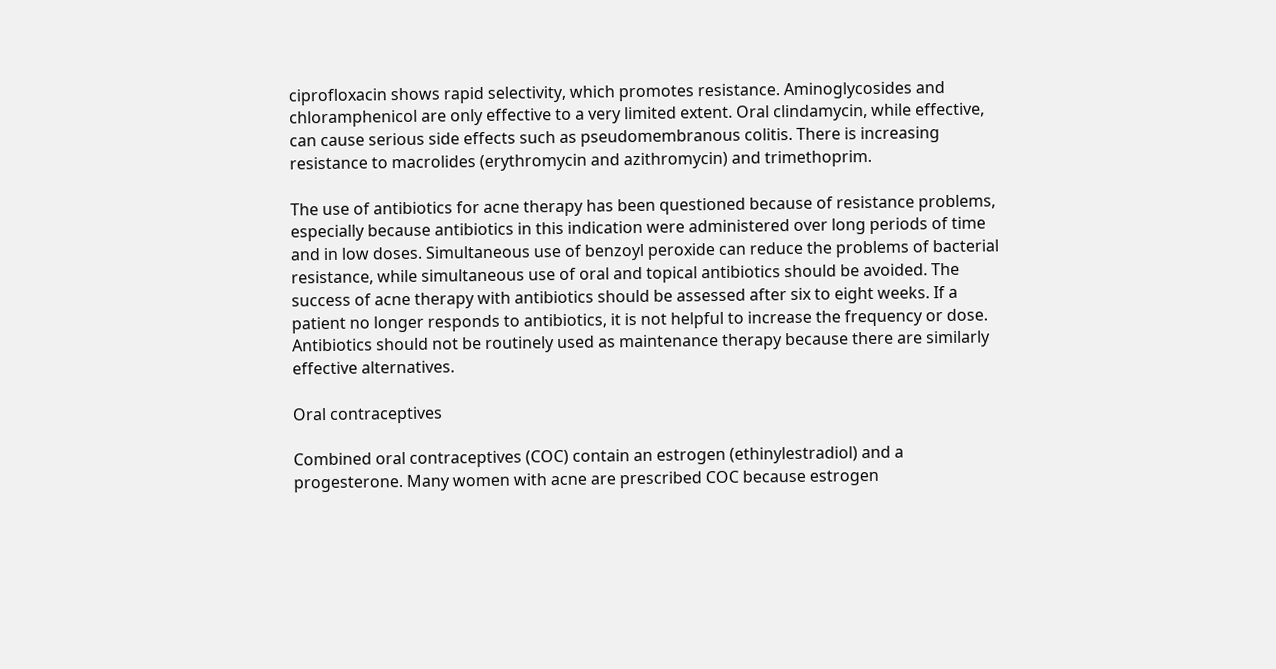ciprofloxacin shows rapid selectivity, which promotes resistance. Aminoglycosides and chloramphenicol are only effective to a very limited extent. Oral clindamycin, while effective, can cause serious side effects such as pseudomembranous colitis. There is increasing resistance to macrolides (erythromycin and azithromycin) and trimethoprim.

The use of antibiotics for acne therapy has been questioned because of resistance problems, especially because antibiotics in this indication were administered over long periods of time and in low doses. Simultaneous use of benzoyl peroxide can reduce the problems of bacterial resistance, while simultaneous use of oral and topical antibiotics should be avoided. The success of acne therapy with antibiotics should be assessed after six to eight weeks. If a patient no longer responds to antibiotics, it is not helpful to increase the frequency or dose. Antibiotics should not be routinely used as maintenance therapy because there are similarly effective alternatives.

Oral contraceptives

Combined oral contraceptives (COC) contain an estrogen (ethinylestradiol) and a progesterone. Many women with acne are prescribed COC because estrogen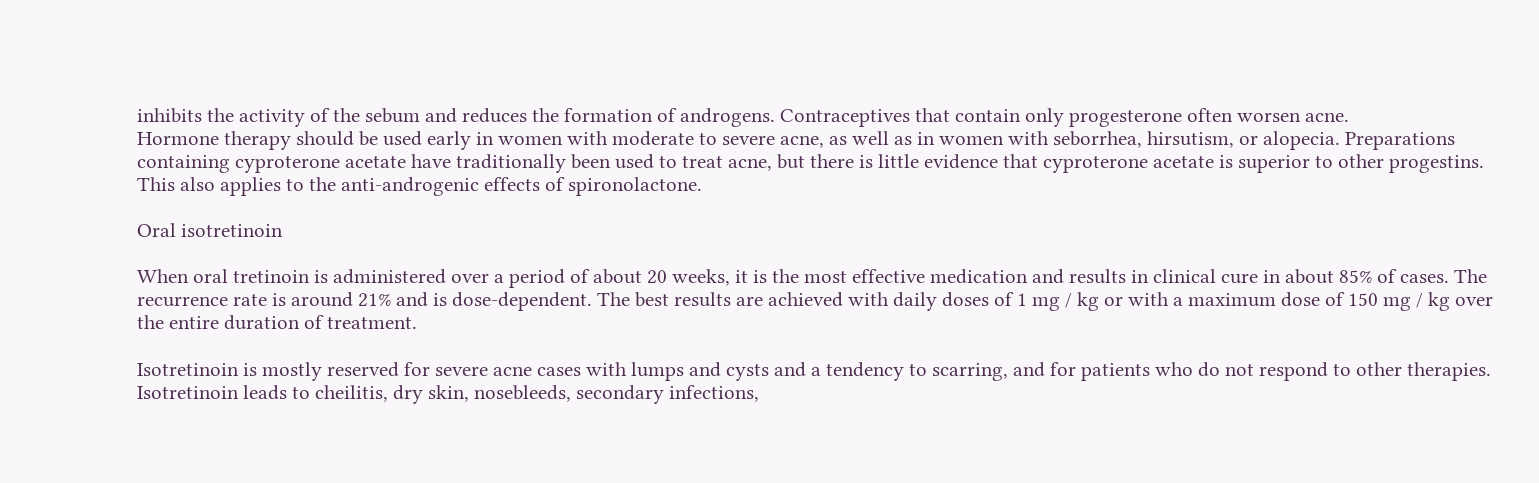inhibits the activity of the sebum and reduces the formation of androgens. Contraceptives that contain only progesterone often worsen acne.
Hormone therapy should be used early in women with moderate to severe acne, as well as in women with seborrhea, hirsutism, or alopecia. Preparations containing cyproterone acetate have traditionally been used to treat acne, but there is little evidence that cyproterone acetate is superior to other progestins. This also applies to the anti-androgenic effects of spironolactone.

Oral isotretinoin

When oral tretinoin is administered over a period of about 20 weeks, it is the most effective medication and results in clinical cure in about 85% of cases. The recurrence rate is around 21% and is dose-dependent. The best results are achieved with daily doses of 1 mg / kg or with a maximum dose of 150 mg / kg over the entire duration of treatment.

Isotretinoin is mostly reserved for severe acne cases with lumps and cysts and a tendency to scarring, and for patients who do not respond to other therapies. Isotretinoin leads to cheilitis, dry skin, nosebleeds, secondary infections,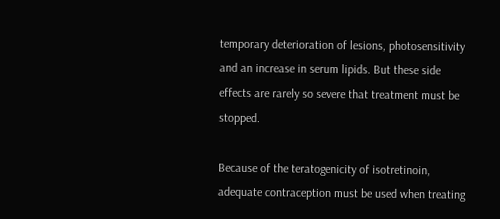temporary deterioration of lesions, photosensitivity and an increase in serum lipids. But these side effects are rarely so severe that treatment must be stopped.

Because of the teratogenicity of isotretinoin, adequate contraception must be used when treating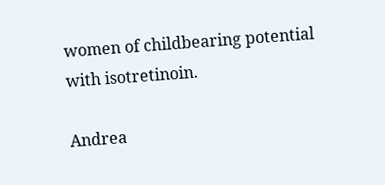women of childbearing potential with isotretinoin.

Andrea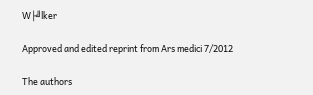W├╝lker

Approved and edited reprint from Ars medici 7/2012

The authors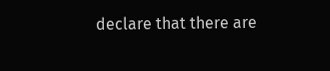declare that there are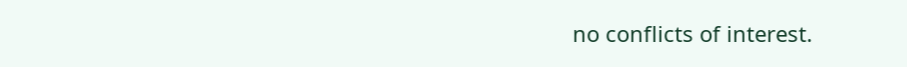no conflicts of interest.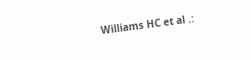Williams HC et al .: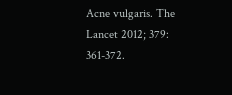Acne vulgaris. The Lancet 2012; 379: 361-372.